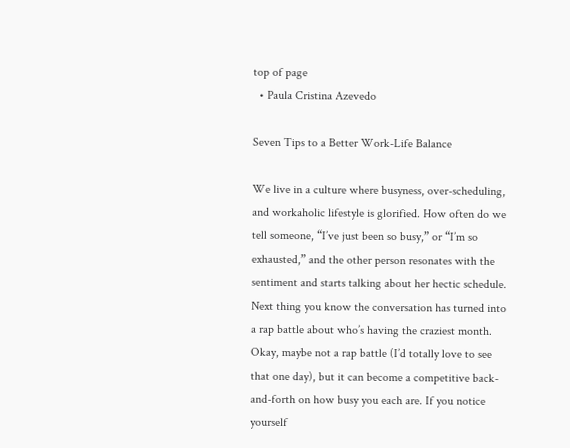top of page
  • Paula Cristina Azevedo

Seven Tips to a Better Work-Life Balance

We live in a culture where busyness, over-scheduling, and workaholic lifestyle is glorified. How often do we tell someone, “I’ve just been so busy,” or “I’m so exhausted,” and the other person resonates with the sentiment and starts talking about her hectic schedule. Next thing you know the conversation has turned into a rap battle about who’s having the craziest month. Okay, maybe not a rap battle (I’d totally love to see that one day), but it can become a competitive back-and-forth on how busy you each are. If you notice yourself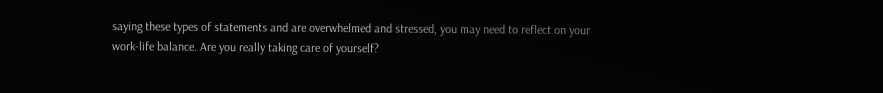saying these types of statements and are overwhelmed and stressed, you may need to reflect on your work-life balance. Are you really taking care of yourself?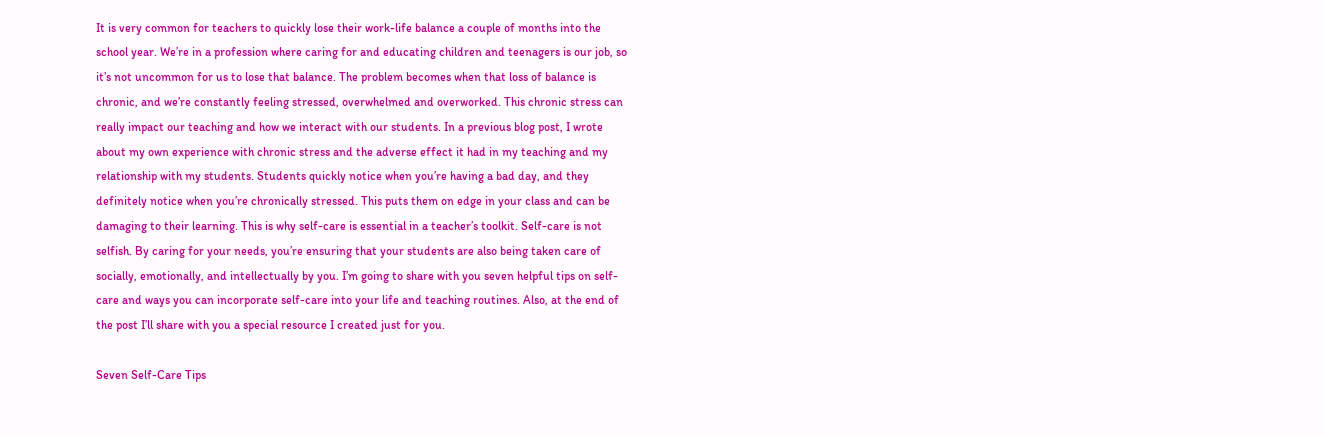It is very common for teachers to quickly lose their work-life balance a couple of months into the school year. We’re in a profession where caring for and educating children and teenagers is our job, so it’s not uncommon for us to lose that balance. The problem becomes when that loss of balance is chronic, and we’re constantly feeling stressed, overwhelmed and overworked. This chronic stress can really impact our teaching and how we interact with our students. In a previous blog post, I wrote about my own experience with chronic stress and the adverse effect it had in my teaching and my relationship with my students. Students quickly notice when you’re having a bad day, and they definitely notice when you’re chronically stressed. This puts them on edge in your class and can be damaging to their learning. This is why self-care is essential in a teacher’s toolkit. Self-care is not selfish. By caring for your needs, you’re ensuring that your students are also being taken care of socially, emotionally, and intellectually by you. I’m going to share with you seven helpful tips on self-care and ways you can incorporate self-care into your life and teaching routines. Also, at the end of the post I’ll share with you a special resource I created just for you.

Seven Self-Care Tips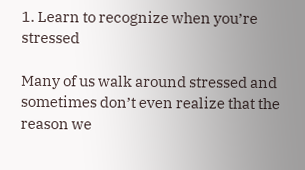1. Learn to recognize when you’re stressed

Many of us walk around stressed and sometimes don’t even realize that the reason we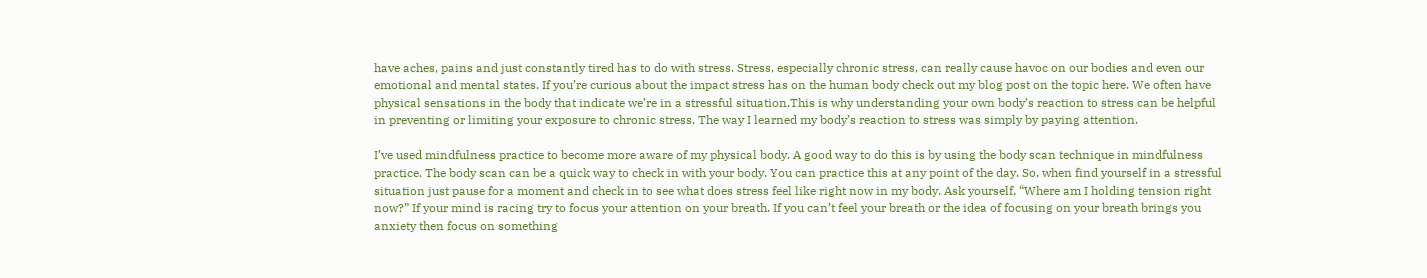have aches, pains and just constantly tired has to do with stress. Stress, especially chronic stress, can really cause havoc on our bodies and even our emotional and mental states. If you’re curious about the impact stress has on the human body check out my blog post on the topic here. We often have physical sensations in the body that indicate we’re in a stressful situation.This is why understanding your own body’s reaction to stress can be helpful in preventing or limiting your exposure to chronic stress. The way I learned my body’s reaction to stress was simply by paying attention.

I’ve used mindfulness practice to become more aware of my physical body. A good way to do this is by using the body scan technique in mindfulness practice. The body scan can be a quick way to check in with your body. You can practice this at any point of the day. So, when find yourself in a stressful situation just pause for a moment and check in to see what does stress feel like right now in my body. Ask yourself, “Where am I holding tension right now?” If your mind is racing try to focus your attention on your breath. If you can’t feel your breath or the idea of focusing on your breath brings you anxiety then focus on something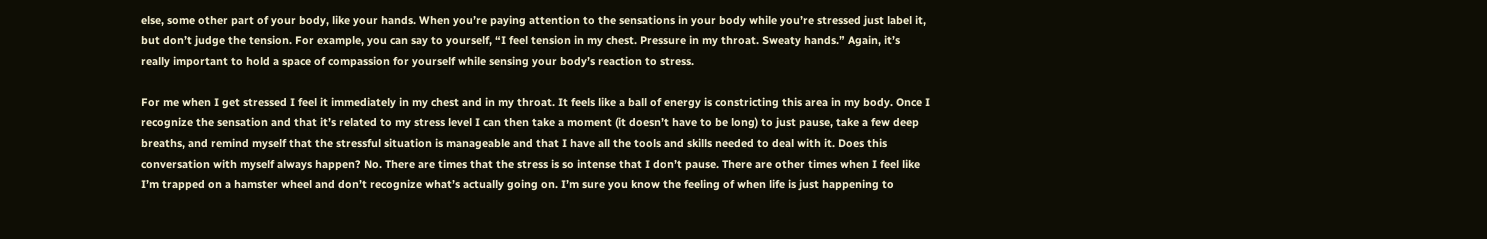else, some other part of your body, like your hands. When you’re paying attention to the sensations in your body while you’re stressed just label it, but don’t judge the tension. For example, you can say to yourself, “I feel tension in my chest. Pressure in my throat. Sweaty hands.” Again, it’s really important to hold a space of compassion for yourself while sensing your body’s reaction to stress.

For me when I get stressed I feel it immediately in my chest and in my throat. It feels like a ball of energy is constricting this area in my body. Once I recognize the sensation and that it’s related to my stress level I can then take a moment (it doesn’t have to be long) to just pause, take a few deep breaths, and remind myself that the stressful situation is manageable and that I have all the tools and skills needed to deal with it. Does this conversation with myself always happen? No. There are times that the stress is so intense that I don’t pause. There are other times when I feel like I’m trapped on a hamster wheel and don’t recognize what’s actually going on. I’m sure you know the feeling of when life is just happening to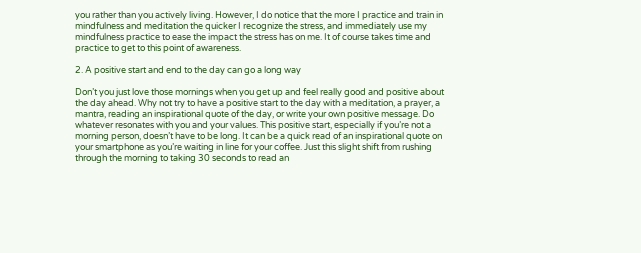you rather than you actively living. However, I do notice that the more I practice and train in mindfulness and meditation the quicker I recognize the stress, and immediately use my mindfulness practice to ease the impact the stress has on me. It of course takes time and practice to get to this point of awareness.

2. A positive start and end to the day can go a long way

Don’t you just love those mornings when you get up and feel really good and positive about the day ahead. Why not try to have a positive start to the day with a meditation, a prayer, a mantra, reading an inspirational quote of the day, or write your own positive message. Do whatever resonates with you and your values. This positive start, especially if you’re not a morning person, doesn’t have to be long. It can be a quick read of an inspirational quote on your smartphone as you’re waiting in line for your coffee. Just this slight shift from rushing through the morning to taking 30 seconds to read an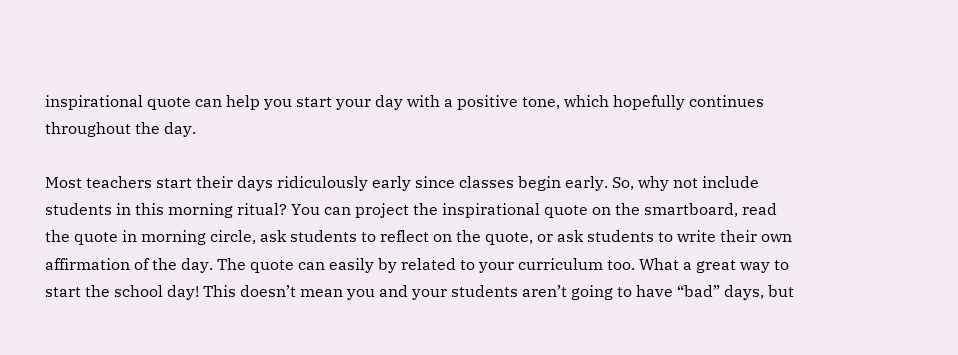inspirational quote can help you start your day with a positive tone, which hopefully continues throughout the day.

Most teachers start their days ridiculously early since classes begin early. So, why not include students in this morning ritual? You can project the inspirational quote on the smartboard, read the quote in morning circle, ask students to reflect on the quote, or ask students to write their own affirmation of the day. The quote can easily by related to your curriculum too. What a great way to start the school day! This doesn’t mean you and your students aren’t going to have “bad” days, but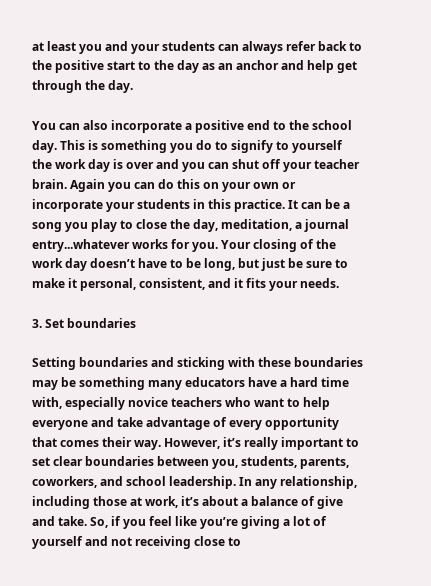at least you and your students can always refer back to the positive start to the day as an anchor and help get through the day.

You can also incorporate a positive end to the school day. This is something you do to signify to yourself the work day is over and you can shut off your teacher brain. Again you can do this on your own or incorporate your students in this practice. It can be a song you play to close the day, meditation, a journal entry...whatever works for you. Your closing of the work day doesn’t have to be long, but just be sure to make it personal, consistent, and it fits your needs.

3. Set boundaries

Setting boundaries and sticking with these boundaries may be something many educators have a hard time with, especially novice teachers who want to help everyone and take advantage of every opportunity that comes their way. However, it’s really important to set clear boundaries between you, students, parents, coworkers, and school leadership. In any relationship, including those at work, it’s about a balance of give and take. So, if you feel like you’re giving a lot of yourself and not receiving close to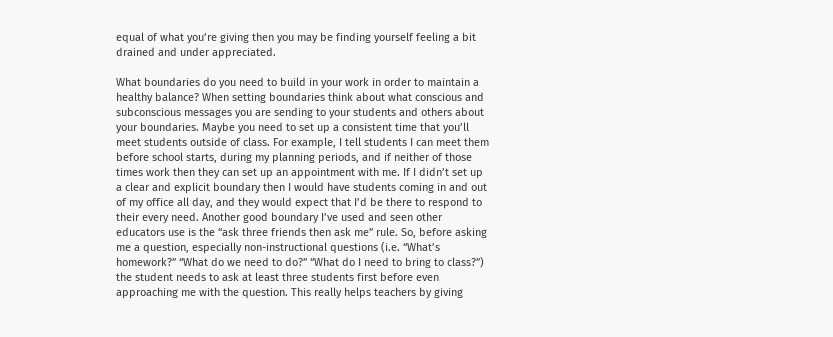equal of what you’re giving then you may be finding yourself feeling a bit drained and under appreciated.

What boundaries do you need to build in your work in order to maintain a healthy balance? When setting boundaries think about what conscious and subconscious messages you are sending to your students and others about your boundaries. Maybe you need to set up a consistent time that you’ll meet students outside of class. For example, I tell students I can meet them before school starts, during my planning periods, and if neither of those times work then they can set up an appointment with me. If I didn’t set up a clear and explicit boundary then I would have students coming in and out of my office all day, and they would expect that I’d be there to respond to their every need. Another good boundary I’ve used and seen other educators use is the “ask three friends then ask me” rule. So, before asking me a question, especially non-instructional questions (i.e. “What’s homework?” “What do we need to do?” “What do I need to bring to class?”) the student needs to ask at least three students first before even approaching me with the question. This really helps teachers by giving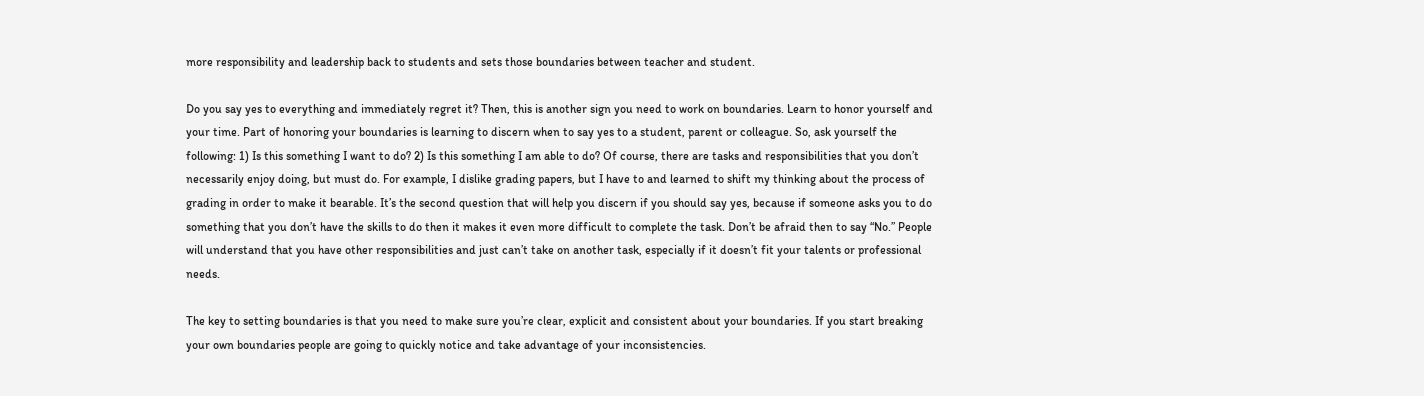more responsibility and leadership back to students and sets those boundaries between teacher and student.

Do you say yes to everything and immediately regret it? Then, this is another sign you need to work on boundaries. Learn to honor yourself and your time. Part of honoring your boundaries is learning to discern when to say yes to a student, parent or colleague. So, ask yourself the following: 1) Is this something I want to do? 2) Is this something I am able to do? Of course, there are tasks and responsibilities that you don’t necessarily enjoy doing, but must do. For example, I dislike grading papers, but I have to and learned to shift my thinking about the process of grading in order to make it bearable. It’s the second question that will help you discern if you should say yes, because if someone asks you to do something that you don’t have the skills to do then it makes it even more difficult to complete the task. Don’t be afraid then to say “No.” People will understand that you have other responsibilities and just can’t take on another task, especially if it doesn’t fit your talents or professional needs.

The key to setting boundaries is that you need to make sure you’re clear, explicit and consistent about your boundaries. If you start breaking your own boundaries people are going to quickly notice and take advantage of your inconsistencies.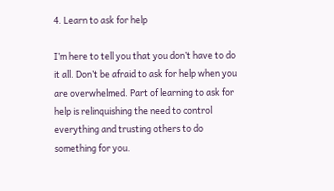4. Learn to ask for help

I’m here to tell you that you don’t have to do it all. Don’t be afraid to ask for help when you are overwhelmed. Part of learning to ask for help is relinquishing the need to control everything and trusting others to do something for you.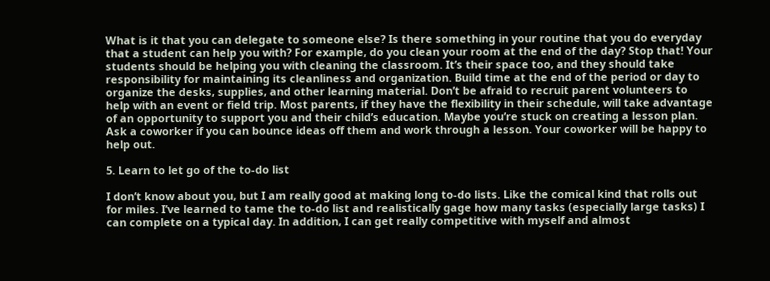What is it that you can delegate to someone else? Is there something in your routine that you do everyday that a student can help you with? For example, do you clean your room at the end of the day? Stop that! Your students should be helping you with cleaning the classroom. It’s their space too, and they should take responsibility for maintaining its cleanliness and organization. Build time at the end of the period or day to organize the desks, supplies, and other learning material. Don’t be afraid to recruit parent volunteers to help with an event or field trip. Most parents, if they have the flexibility in their schedule, will take advantage of an opportunity to support you and their child’s education. Maybe you’re stuck on creating a lesson plan. Ask a coworker if you can bounce ideas off them and work through a lesson. Your coworker will be happy to help out.

5. Learn to let go of the to-do list

I don’t know about you, but I am really good at making long to-do lists. Like the comical kind that rolls out for miles. I’ve learned to tame the to-do list and realistically gage how many tasks (especially large tasks) I can complete on a typical day. In addition, I can get really competitive with myself and almost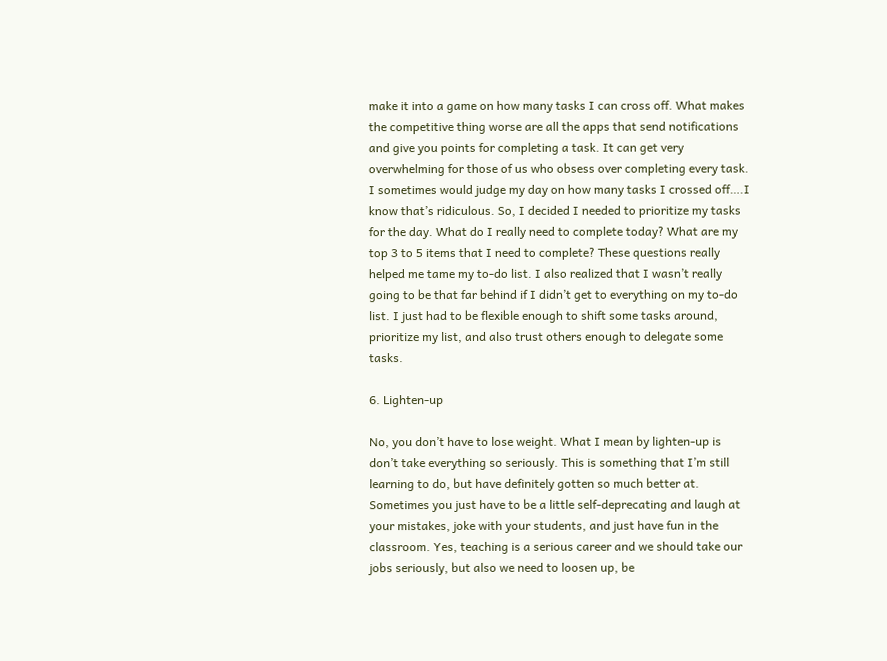make it into a game on how many tasks I can cross off. What makes the competitive thing worse are all the apps that send notifications and give you points for completing a task. It can get very overwhelming for those of us who obsess over completing every task. I sometimes would judge my day on how many tasks I crossed off….I know that’s ridiculous. So, I decided I needed to prioritize my tasks for the day. What do I really need to complete today? What are my top 3 to 5 items that I need to complete? These questions really helped me tame my to-do list. I also realized that I wasn’t really going to be that far behind if I didn’t get to everything on my to-do list. I just had to be flexible enough to shift some tasks around, prioritize my list, and also trust others enough to delegate some tasks.

6. Lighten-up

No, you don’t have to lose weight. What I mean by lighten-up is don’t take everything so seriously. This is something that I’m still learning to do, but have definitely gotten so much better at. Sometimes you just have to be a little self-deprecating and laugh at your mistakes, joke with your students, and just have fun in the classroom. Yes, teaching is a serious career and we should take our jobs seriously, but also we need to loosen up, be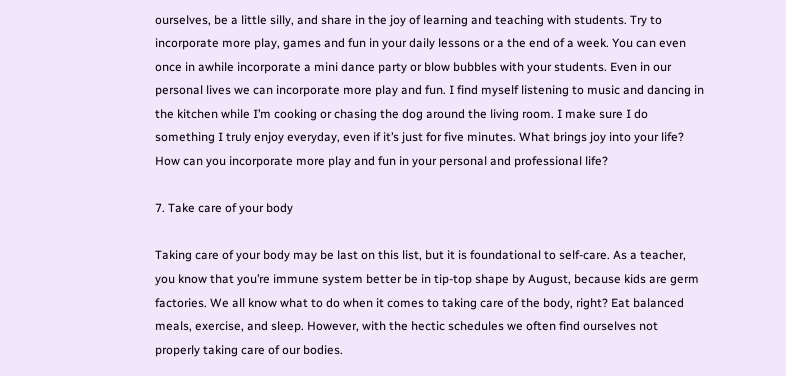ourselves, be a little silly, and share in the joy of learning and teaching with students. Try to incorporate more play, games and fun in your daily lessons or a the end of a week. You can even once in awhile incorporate a mini dance party or blow bubbles with your students. Even in our personal lives we can incorporate more play and fun. I find myself listening to music and dancing in the kitchen while I’m cooking or chasing the dog around the living room. I make sure I do something I truly enjoy everyday, even if it’s just for five minutes. What brings joy into your life? How can you incorporate more play and fun in your personal and professional life?

7. Take care of your body

Taking care of your body may be last on this list, but it is foundational to self-care. As a teacher, you know that you’re immune system better be in tip-top shape by August, because kids are germ factories. We all know what to do when it comes to taking care of the body, right? Eat balanced meals, exercise, and sleep. However, with the hectic schedules we often find ourselves not properly taking care of our bodies.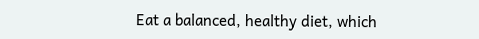Eat a balanced, healthy diet, which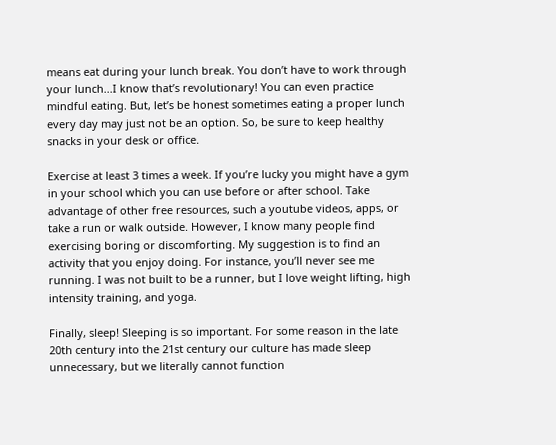means eat during your lunch break. You don’t have to work through your lunch...I know that’s revolutionary! You can even practice mindful eating. But, let’s be honest sometimes eating a proper lunch every day may just not be an option. So, be sure to keep healthy snacks in your desk or office.

Exercise at least 3 times a week. If you’re lucky you might have a gym in your school which you can use before or after school. Take advantage of other free resources, such a youtube videos, apps, or take a run or walk outside. However, I know many people find exercising boring or discomforting. My suggestion is to find an activity that you enjoy doing. For instance, you’ll never see me running. I was not built to be a runner, but I love weight lifting, high intensity training, and yoga.

Finally, sleep! Sleeping is so important. For some reason in the late 20th century into the 21st century our culture has made sleep unnecessary, but we literally cannot function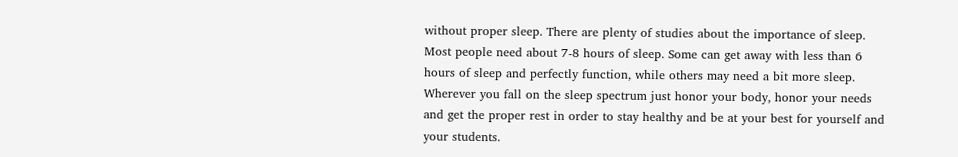without proper sleep. There are plenty of studies about the importance of sleep. Most people need about 7-8 hours of sleep. Some can get away with less than 6 hours of sleep and perfectly function, while others may need a bit more sleep. Wherever you fall on the sleep spectrum just honor your body, honor your needs and get the proper rest in order to stay healthy and be at your best for yourself and your students.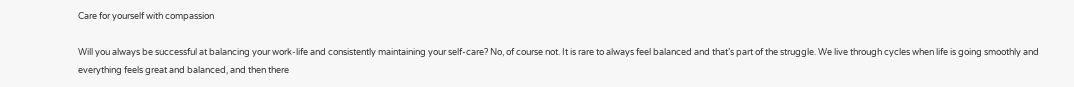Care for yourself with compassion

Will you always be successful at balancing your work-life and consistently maintaining your self-care? No, of course not. It is rare to always feel balanced and that’s part of the struggle. We live through cycles when life is going smoothly and everything feels great and balanced, and then there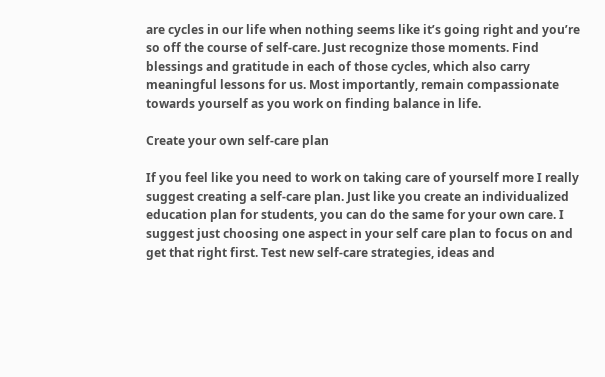are cycles in our life when nothing seems like it’s going right and you’re so off the course of self-care. Just recognize those moments. Find blessings and gratitude in each of those cycles, which also carry meaningful lessons for us. Most importantly, remain compassionate towards yourself as you work on finding balance in life.

Create your own self-care plan

If you feel like you need to work on taking care of yourself more I really suggest creating a self-care plan. Just like you create an individualized education plan for students, you can do the same for your own care. I suggest just choosing one aspect in your self care plan to focus on and get that right first. Test new self-care strategies, ideas and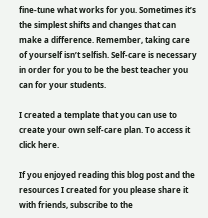fine-tune what works for you. Sometimes it’s the simplest shifts and changes that can make a difference. Remember, taking care of yourself isn’t selfish. Self-care is necessary in order for you to be the best teacher you can for your students.

I created a template that you can use to create your own self-care plan. To access it click here.

If you enjoyed reading this blog post and the resources I created for you please share it with friends, subscribe to the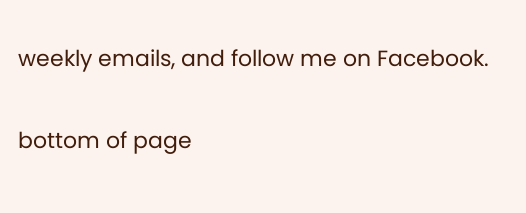weekly emails, and follow me on Facebook.


bottom of page